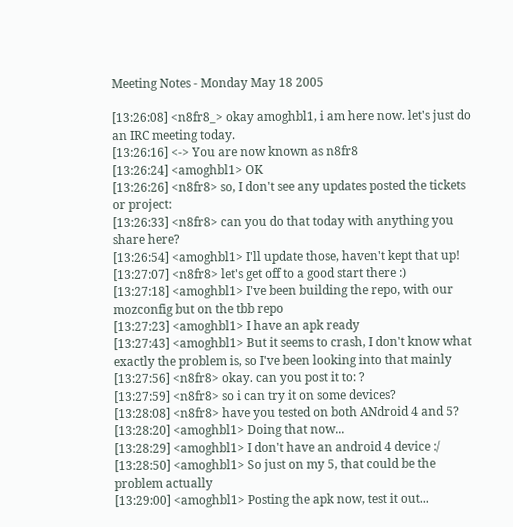Meeting Notes - Monday May 18 2005

[13:26:08] <n8fr8_> okay amoghbl1, i am here now. let's just do an IRC meeting today.
[13:26:16] <-> You are now known as n8fr8
[13:26:24] <amoghbl1> OK
[13:26:26] <n8fr8> so, I don't see any updates posted the tickets or project:
[13:26:33] <n8fr8> can you do that today with anything you share here?
[13:26:54] <amoghbl1> I'll update those, haven't kept that up!
[13:27:07] <n8fr8> let's get off to a good start there :)
[13:27:18] <amoghbl1> I've been building the repo, with our mozconfig but on the tbb repo
[13:27:23] <amoghbl1> I have an apk ready
[13:27:43] <amoghbl1> But it seems to crash, I don't know what exactly the problem is, so I've been looking into that mainly
[13:27:56] <n8fr8> okay. can you post it to: ?
[13:27:59] <n8fr8> so i can try it on some devices?
[13:28:08] <n8fr8> have you tested on both ANdroid 4 and 5?
[13:28:20] <amoghbl1> Doing that now...
[13:28:29] <amoghbl1> I don't have an android 4 device :/
[13:28:50] <amoghbl1> So just on my 5, that could be the problem actually
[13:29:00] <amoghbl1> Posting the apk now, test it out...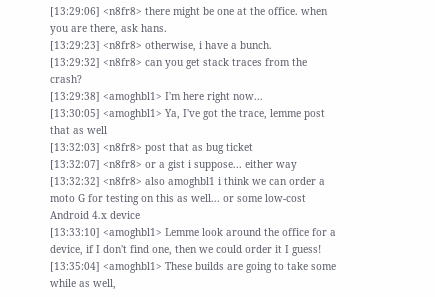[13:29:06] <n8fr8> there might be one at the office. when you are there, ask hans.
[13:29:23] <n8fr8> otherwise, i have a bunch.
[13:29:32] <n8fr8> can you get stack traces from the crash?
[13:29:38] <amoghbl1> I'm here right now...
[13:30:05] <amoghbl1> Ya, I've got the trace, lemme post that as well
[13:32:03] <n8fr8> post that as bug ticket
[13:32:07] <n8fr8> or a gist i suppose... either way
[13:32:32] <n8fr8> also amoghbl1 i think we can order a moto G for testing on this as well... or some low-cost Android 4.x device
[13:33:10] <amoghbl1> Lemme look around the office for a device, if I don't find one, then we could order it I guess!
[13:35:04] <amoghbl1> These builds are going to take some while as well,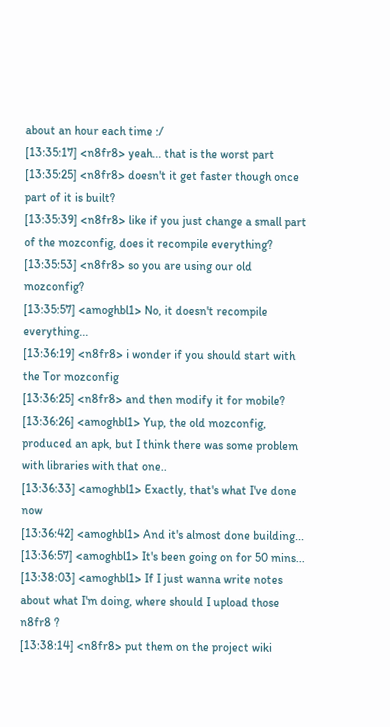about an hour each time :/
[13:35:17] <n8fr8> yeah... that is the worst part
[13:35:25] <n8fr8> doesn't it get faster though once part of it is built?
[13:35:39] <n8fr8> like if you just change a small part of the mozconfig, does it recompile everything?
[13:35:53] <n8fr8> so you are using our old mozconfig?
[13:35:57] <amoghbl1> No, it doesn't recompile everything...
[13:36:19] <n8fr8> i wonder if you should start with the Tor mozconfig
[13:36:25] <n8fr8> and then modify it for mobile?
[13:36:26] <amoghbl1> Yup, the old mozconfig, produced an apk, but I think there was some problem with libraries with that one..
[13:36:33] <amoghbl1> Exactly, that's what I've done now
[13:36:42] <amoghbl1> And it's almost done building...
[13:36:57] <amoghbl1> It's been going on for 50 mins...
[13:38:03] <amoghbl1> If I just wanna write notes about what I'm doing, where should I upload those n8fr8 ?
[13:38:14] <n8fr8> put them on the project wiki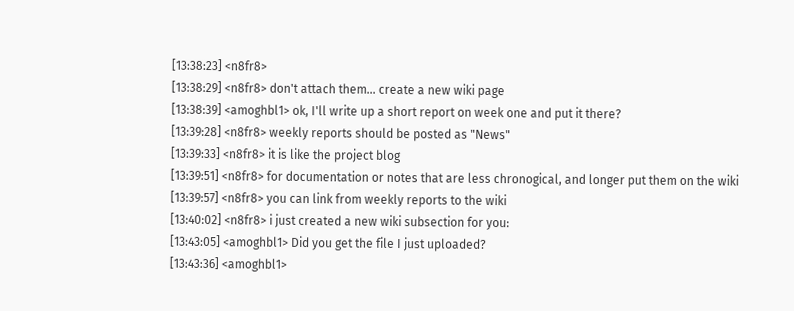[13:38:23] <n8fr8>
[13:38:29] <n8fr8> don't attach them... create a new wiki page
[13:38:39] <amoghbl1> ok, I'll write up a short report on week one and put it there?
[13:39:28] <n8fr8> weekly reports should be posted as "News"
[13:39:33] <n8fr8> it is like the project blog
[13:39:51] <n8fr8> for documentation or notes that are less chronogical, and longer put them on the wiki
[13:39:57] <n8fr8> you can link from weekly reports to the wiki
[13:40:02] <n8fr8> i just created a new wiki subsection for you:
[13:43:05] <amoghbl1> Did you get the file I just uploaded?
[13:43:36] <amoghbl1>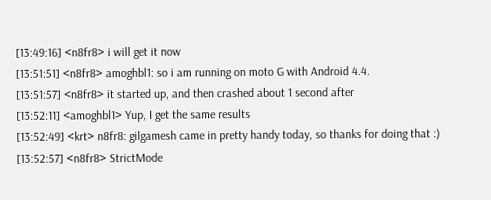[13:49:16] <n8fr8> i will get it now
[13:51:51] <n8fr8> amoghbl1: so i am running on moto G with Android 4.4.
[13:51:57] <n8fr8> it started up, and then crashed about 1 second after
[13:52:11] <amoghbl1> Yup, I get the same results
[13:52:49] <krt> n8fr8: gilgamesh came in pretty handy today, so thanks for doing that :)
[13:52:57] <n8fr8> StrictMode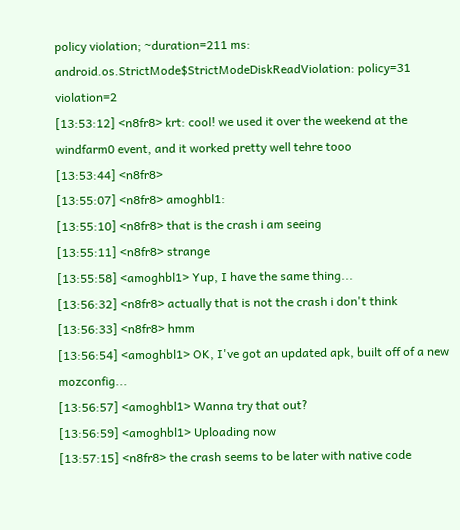policy violation; ~duration=211 ms: android.os.StrictMode$StrictModeDiskReadViolation: policy=31 violation=2
[13:53:12] <n8fr8> krt: cool! we used it over the weekend at the windfarm0 event, and it worked pretty well tehre tooo
[13:53:44] <n8fr8>
[13:55:07] <n8fr8> amoghbl1:
[13:55:10] <n8fr8> that is the crash i am seeing
[13:55:11] <n8fr8> strange
[13:55:58] <amoghbl1> Yup, I have the same thing...
[13:56:32] <n8fr8> actually that is not the crash i don't think
[13:56:33] <n8fr8> hmm
[13:56:54] <amoghbl1> OK, I've got an updated apk, built off of a new mozconfig...
[13:56:57] <amoghbl1> Wanna try that out?
[13:56:59] <amoghbl1> Uploading now
[13:57:15] <n8fr8> the crash seems to be later with native code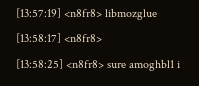[13:57:19] <n8fr8> libmozglue
[13:58:17] <n8fr8>
[13:58:25] <n8fr8> sure amoghbl1 i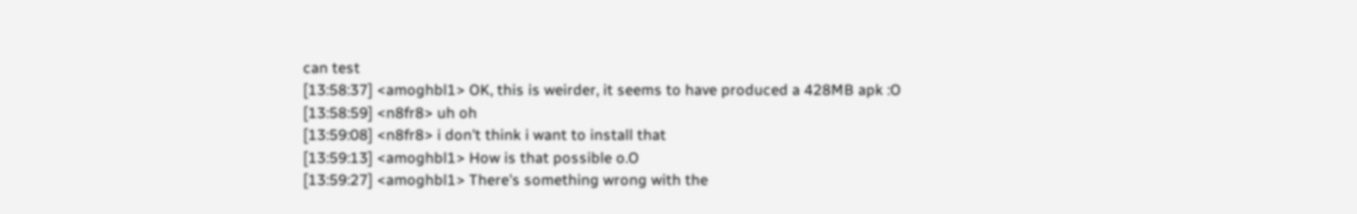can test
[13:58:37] <amoghbl1> OK, this is weirder, it seems to have produced a 428MB apk :O
[13:58:59] <n8fr8> uh oh
[13:59:08] <n8fr8> i don't think i want to install that
[13:59:13] <amoghbl1> How is that possible o.O
[13:59:27] <amoghbl1> There's something wrong with the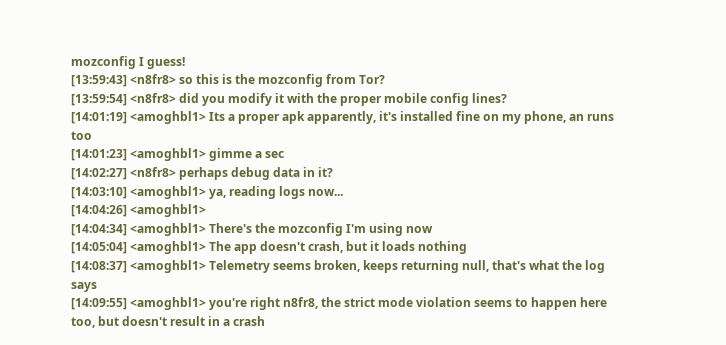mozconfig I guess!
[13:59:43] <n8fr8> so this is the mozconfig from Tor?
[13:59:54] <n8fr8> did you modify it with the proper mobile config lines?
[14:01:19] <amoghbl1> Its a proper apk apparently, it's installed fine on my phone, an runs too
[14:01:23] <amoghbl1> gimme a sec
[14:02:27] <n8fr8> perhaps debug data in it?
[14:03:10] <amoghbl1> ya, reading logs now...
[14:04:26] <amoghbl1>
[14:04:34] <amoghbl1> There's the mozconfig I'm using now
[14:05:04] <amoghbl1> The app doesn't crash, but it loads nothing
[14:08:37] <amoghbl1> Telemetry seems broken, keeps returning null, that's what the log says
[14:09:55] <amoghbl1> you're right n8fr8, the strict mode violation seems to happen here too, but doesn't result in a crash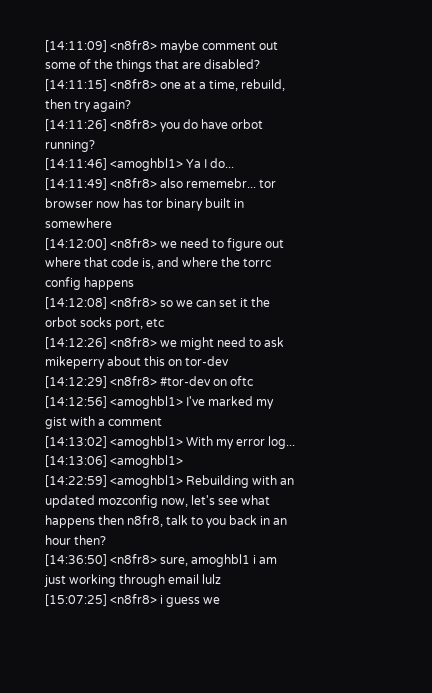[14:11:09] <n8fr8> maybe comment out some of the things that are disabled?
[14:11:15] <n8fr8> one at a time, rebuild, then try again?
[14:11:26] <n8fr8> you do have orbot running?
[14:11:46] <amoghbl1> Ya I do...
[14:11:49] <n8fr8> also rememebr... tor browser now has tor binary built in somewhere
[14:12:00] <n8fr8> we need to figure out where that code is, and where the torrc config happens
[14:12:08] <n8fr8> so we can set it the orbot socks port, etc
[14:12:26] <n8fr8> we might need to ask mikeperry about this on tor-dev
[14:12:29] <n8fr8> #tor-dev on oftc
[14:12:56] <amoghbl1> I've marked my gist with a comment
[14:13:02] <amoghbl1> With my error log...
[14:13:06] <amoghbl1>
[14:22:59] <amoghbl1> Rebuilding with an updated mozconfig now, let's see what happens then n8fr8, talk to you back in an hour then?
[14:36:50] <n8fr8> sure, amoghbl1 i am just working through email lulz
[15:07:25] <n8fr8> i guess we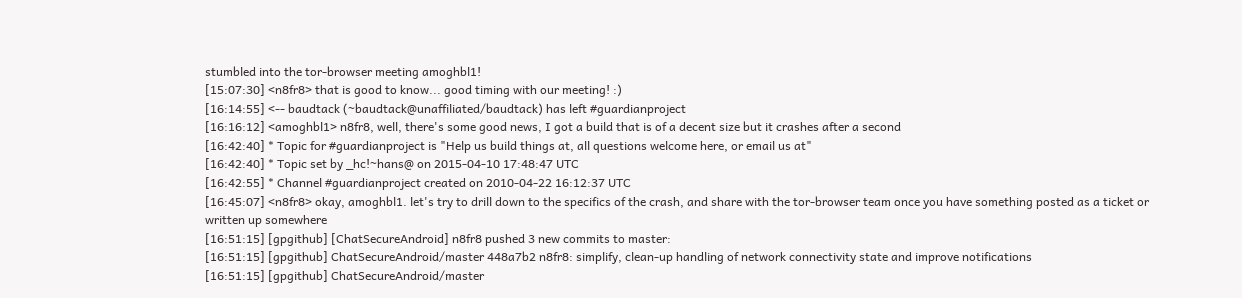stumbled into the tor-browser meeting amoghbl1!
[15:07:30] <n8fr8> that is good to know... good timing with our meeting! :)
[16:14:55] <-- baudtack (~baudtack@unaffiliated/baudtack) has left #guardianproject
[16:16:12] <amoghbl1> n8fr8, well, there's some good news, I got a build that is of a decent size but it crashes after a second
[16:42:40] * Topic for #guardianproject is "Help us build things at, all questions welcome here, or email us at"
[16:42:40] * Topic set by _hc!~hans@ on 2015-04-10 17:48:47 UTC
[16:42:55] * Channel #guardianproject created on 2010-04-22 16:12:37 UTC
[16:45:07] <n8fr8> okay, amoghbl1. let's try to drill down to the specifics of the crash, and share with the tor-browser team once you have something posted as a ticket or written up somewhere
[16:51:15] [gpgithub] [ChatSecureAndroid] n8fr8 pushed 3 new commits to master:
[16:51:15] [gpgithub] ChatSecureAndroid/master 448a7b2 n8fr8: simplify, clean-up handling of network connectivity state and improve notifications
[16:51:15] [gpgithub] ChatSecureAndroid/master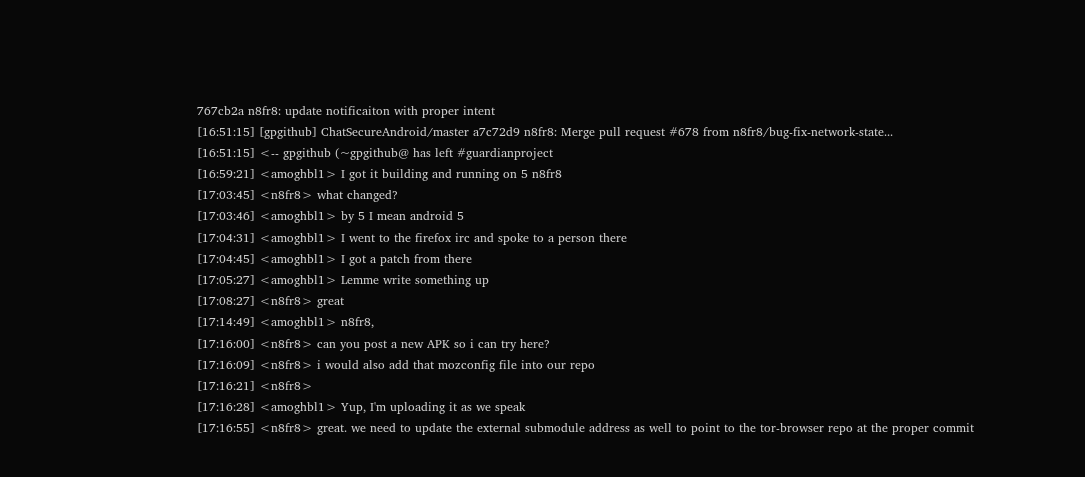767cb2a n8fr8: update notificaiton with proper intent
[16:51:15] [gpgithub] ChatSecureAndroid/master a7c72d9 n8fr8: Merge pull request #678 from n8fr8/bug-fix-network-state...
[16:51:15] <-- gpgithub (~gpgithub@ has left #guardianproject
[16:59:21] <amoghbl1> I got it building and running on 5 n8fr8
[17:03:45] <n8fr8> what changed?
[17:03:46] <amoghbl1> by 5 I mean android 5
[17:04:31] <amoghbl1> I went to the firefox irc and spoke to a person there
[17:04:45] <amoghbl1> I got a patch from there
[17:05:27] <amoghbl1> Lemme write something up
[17:08:27] <n8fr8> great
[17:14:49] <amoghbl1> n8fr8,
[17:16:00] <n8fr8> can you post a new APK so i can try here?
[17:16:09] <n8fr8> i would also add that mozconfig file into our repo
[17:16:21] <n8fr8>
[17:16:28] <amoghbl1> Yup, I'm uploading it as we speak
[17:16:55] <n8fr8> great. we need to update the external submodule address as well to point to the tor-browser repo at the proper commit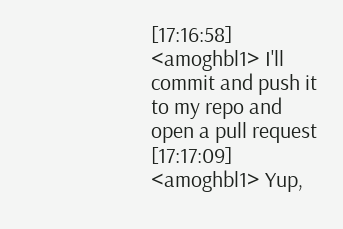[17:16:58] <amoghbl1> I'll commit and push it to my repo and open a pull request
[17:17:09] <amoghbl1> Yup,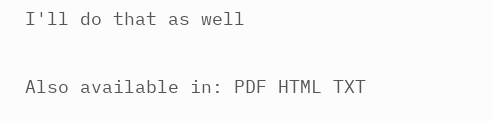I'll do that as well

Also available in: PDF HTML TXT